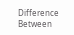Difference Between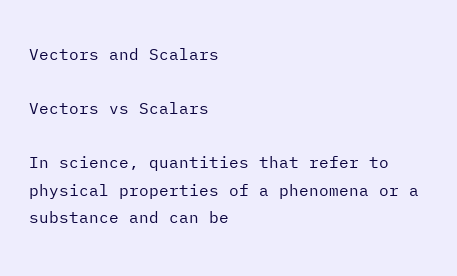Vectors and Scalars

Vectors vs Scalars

In science, quantities that refer to physical properties of a phenomena or a substance and can be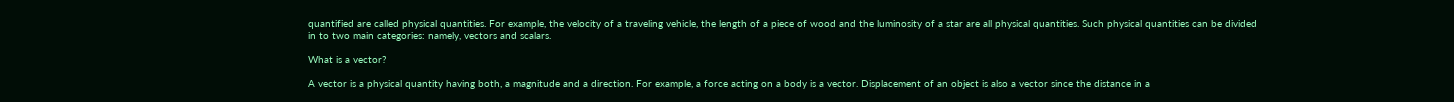quantified are called physical quantities. For example, the velocity of a traveling vehicle, the length of a piece of wood and the luminosity of a star are all physical quantities. Such physical quantities can be divided in to two main categories: namely, vectors and scalars.

What is a vector?

A vector is a physical quantity having both, a magnitude and a direction. For example, a force acting on a body is a vector. Displacement of an object is also a vector since the distance in a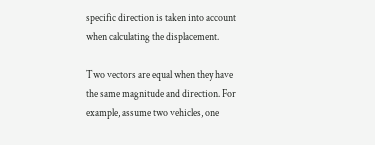specific direction is taken into account when calculating the displacement.

Two vectors are equal when they have the same magnitude and direction. For example, assume two vehicles, one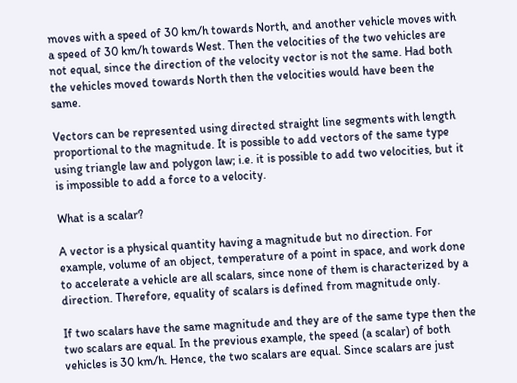moves with a speed of 30 km/h towards North, and another vehicle moves with a speed of 30 km/h towards West. Then the velocities of the two vehicles are not equal, since the direction of the velocity vector is not the same. Had both the vehicles moved towards North then the velocities would have been the same.

Vectors can be represented using directed straight line segments with length proportional to the magnitude. It is possible to add vectors of the same type using triangle law and polygon law; i.e. it is possible to add two velocities, but it is impossible to add a force to a velocity.

What is a scalar?

A vector is a physical quantity having a magnitude but no direction. For example, volume of an object, temperature of a point in space, and work done to accelerate a vehicle are all scalars, since none of them is characterized by a direction. Therefore, equality of scalars is defined from magnitude only.

If two scalars have the same magnitude and they are of the same type then the two scalars are equal. In the previous example, the speed (a scalar) of both vehicles is 30 km/h. Hence, the two scalars are equal. Since scalars are just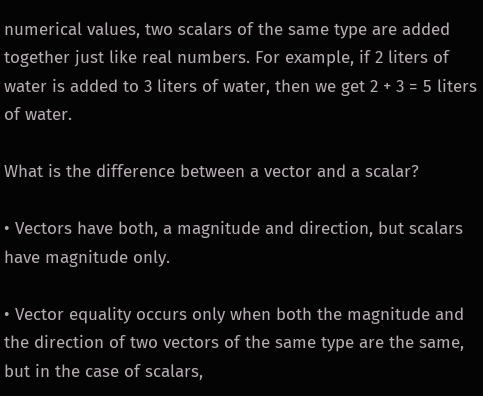numerical values, two scalars of the same type are added together just like real numbers. For example, if 2 liters of water is added to 3 liters of water, then we get 2 + 3 = 5 liters of water.

What is the difference between a vector and a scalar?

• Vectors have both, a magnitude and direction, but scalars have magnitude only.

• Vector equality occurs only when both the magnitude and the direction of two vectors of the same type are the same, but in the case of scalars,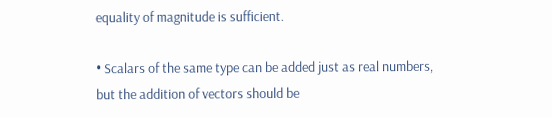equality of magnitude is sufficient.

• Scalars of the same type can be added just as real numbers, but the addition of vectors should be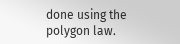done using the polygon law.